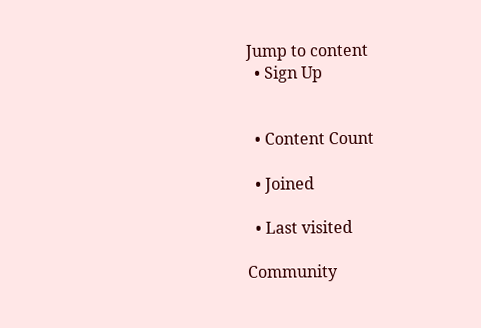Jump to content
  • Sign Up


  • Content Count

  • Joined

  • Last visited

Community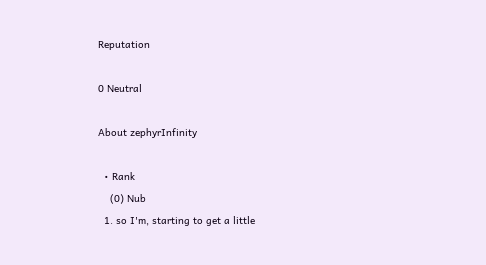Reputation

0 Neutral

About zephyrInfinity

  • Rank
    (0) Nub
  1. so I'm, starting to get a little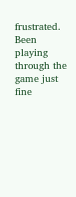frustrated. Been playing through the game just fine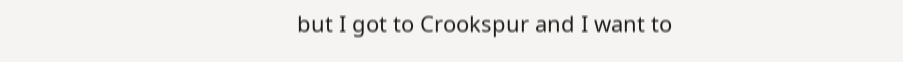but I got to Crookspur and I want to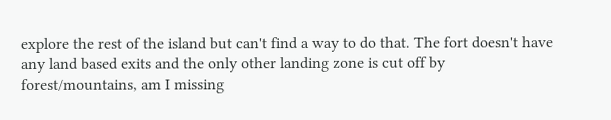explore the rest of the island but can't find a way to do that. The fort doesn't have any land based exits and the only other landing zone is cut off by forest/mountains, am I missing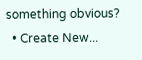something obvious?
  • Create New...